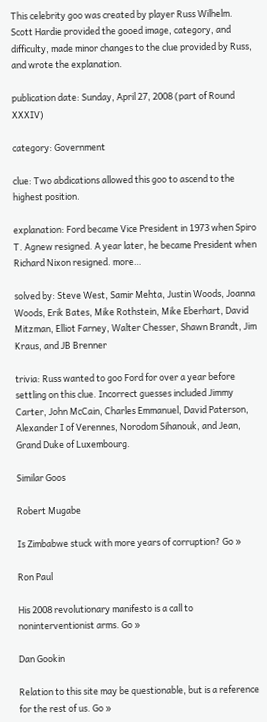This celebrity goo was created by player Russ Wilhelm.
Scott Hardie provided the gooed image, category, and difficulty, made minor changes to the clue provided by Russ, and wrote the explanation.

publication date: Sunday, April 27, 2008 (part of Round XXXIV)

category: Government

clue: Two abdications allowed this goo to ascend to the highest position.

explanation: Ford became Vice President in 1973 when Spiro T. Agnew resigned. A year later, he became President when Richard Nixon resigned. more…

solved by: Steve West, Samir Mehta, Justin Woods, Joanna Woods, Erik Bates, Mike Rothstein, Mike Eberhart, David Mitzman, Elliot Farney, Walter Chesser, Shawn Brandt, Jim Kraus, and JB Brenner

trivia: Russ wanted to goo Ford for over a year before settling on this clue. Incorrect guesses included Jimmy Carter, John McCain, Charles Emmanuel, David Paterson, Alexander I of Verennes, Norodom Sihanouk, and Jean, Grand Duke of Luxembourg.

Similar Goos

Robert Mugabe

Is Zimbabwe stuck with more years of corruption? Go »

Ron Paul

His 2008 revolutionary manifesto is a call to noninterventionist arms. Go »

Dan Gookin

Relation to this site may be questionable, but is a reference for the rest of us. Go »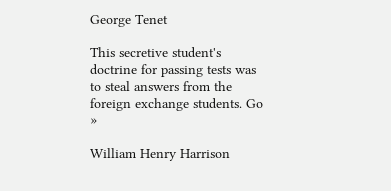George Tenet

This secretive student's doctrine for passing tests was to steal answers from the foreign exchange students. Go »

William Henry Harrison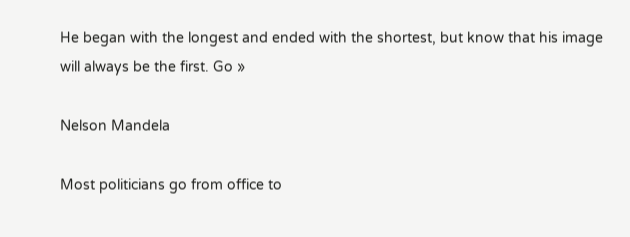He began with the longest and ended with the shortest, but know that his image will always be the first. Go »

Nelson Mandela

Most politicians go from office to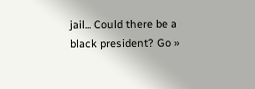jail... Could there be a black president? Go »